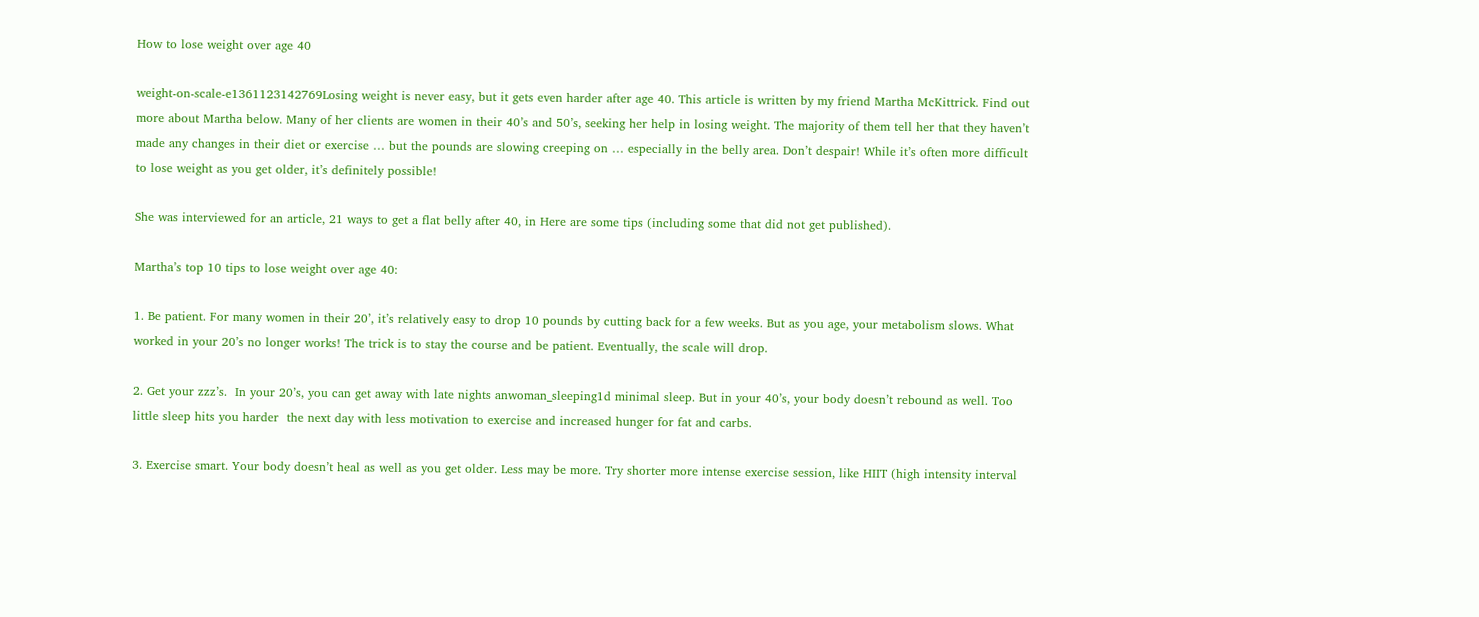How to lose weight over age 40

weight-on-scale-e1361123142769Losing weight is never easy, but it gets even harder after age 40. This article is written by my friend Martha McKittrick. Find out more about Martha below. Many of her clients are women in their 40’s and 50’s, seeking her help in losing weight. The majority of them tell her that they haven’t made any changes in their diet or exercise … but the pounds are slowing creeping on … especially in the belly area. Don’t despair! While it’s often more difficult to lose weight as you get older, it’s definitely possible!

She was interviewed for an article, 21 ways to get a flat belly after 40, in Here are some tips (including some that did not get published).

Martha’s top 10 tips to lose weight over age 40:

1. Be patient. For many women in their 20’, it’s relatively easy to drop 10 pounds by cutting back for a few weeks. But as you age, your metabolism slows. What worked in your 20’s no longer works! The trick is to stay the course and be patient. Eventually, the scale will drop.

2. Get your zzz’s.  In your 20’s, you can get away with late nights anwoman_sleeping1d minimal sleep. But in your 40’s, your body doesn’t rebound as well. Too little sleep hits you harder  the next day with less motivation to exercise and increased hunger for fat and carbs.

3. Exercise smart. Your body doesn’t heal as well as you get older. Less may be more. Try shorter more intense exercise session, like HIIT (high intensity interval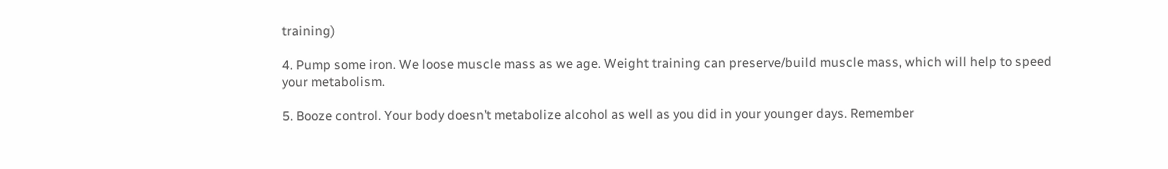training)

4. Pump some iron. We loose muscle mass as we age. Weight training can preserve/build muscle mass, which will help to speed your metabolism.

5. Booze control. Your body doesn’t metabolize alcohol as well as you did in your younger days. Remember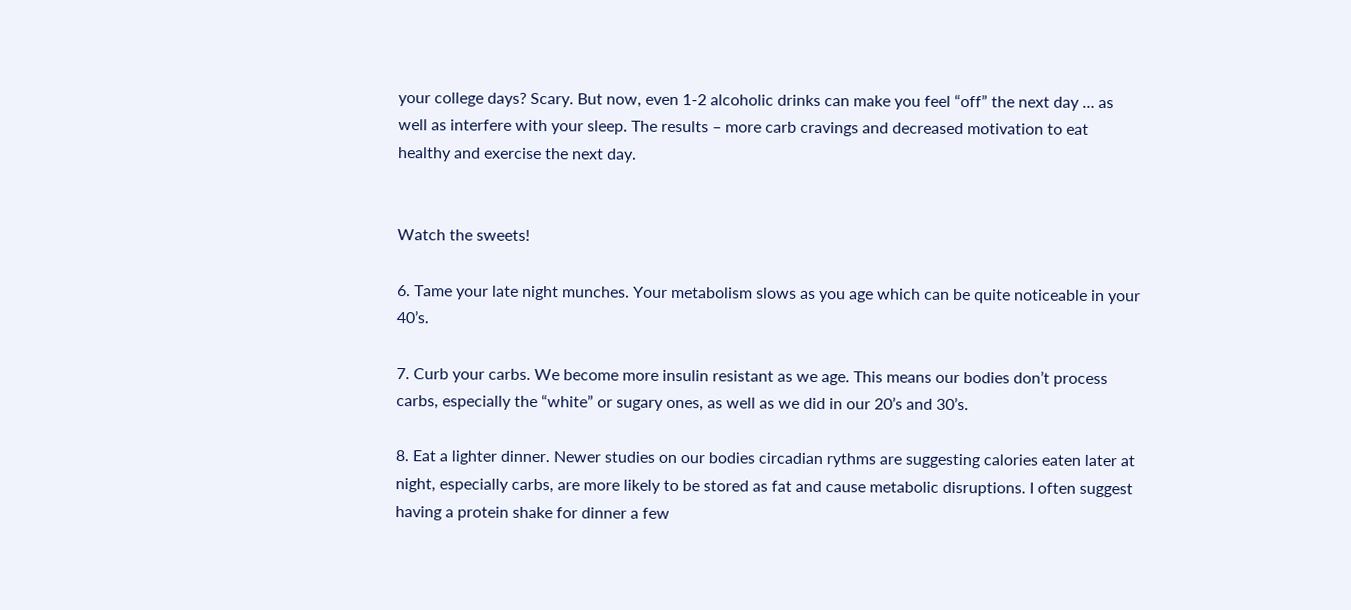your college days? Scary. But now, even 1-2 alcoholic drinks can make you feel “off” the next day … as well as interfere with your sleep. The results – more carb cravings and decreased motivation to eat healthy and exercise the next day.


Watch the sweets!

6. Tame your late night munches. Your metabolism slows as you age which can be quite noticeable in your 40’s.

7. Curb your carbs. We become more insulin resistant as we age. This means our bodies don’t process carbs, especially the “white” or sugary ones, as well as we did in our 20’s and 30’s.

8. Eat a lighter dinner. Newer studies on our bodies circadian rythms are suggesting calories eaten later at night, especially carbs, are more likely to be stored as fat and cause metabolic disruptions. I often suggest having a protein shake for dinner a few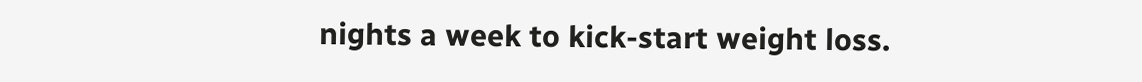nights a week to kick-start weight loss.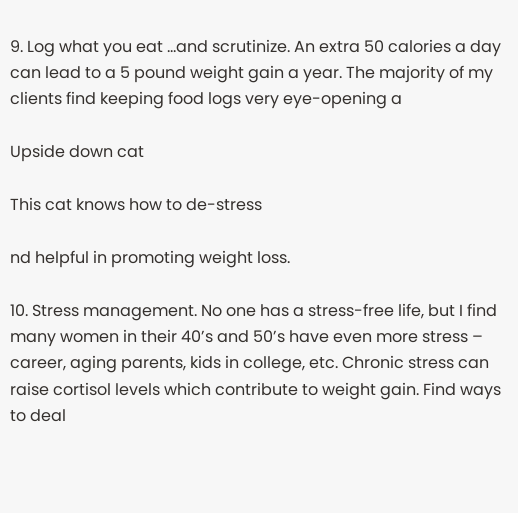9. Log what you eat …and scrutinize. An extra 50 calories a day can lead to a 5 pound weight gain a year. The majority of my clients find keeping food logs very eye-opening a

Upside down cat

This cat knows how to de-stress

nd helpful in promoting weight loss.

10. Stress management. No one has a stress-free life, but I find many women in their 40’s and 50’s have even more stress – career, aging parents, kids in college, etc. Chronic stress can raise cortisol levels which contribute to weight gain. Find ways to deal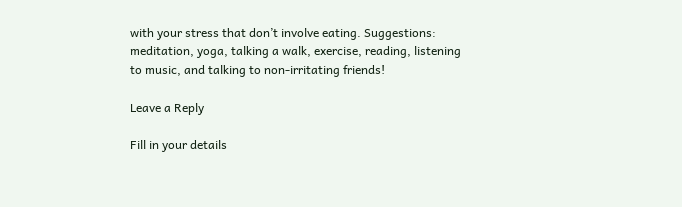with your stress that don’t involve eating. Suggestions: meditation, yoga, talking a walk, exercise, reading, listening to music, and talking to non-irritating friends!

Leave a Reply

Fill in your details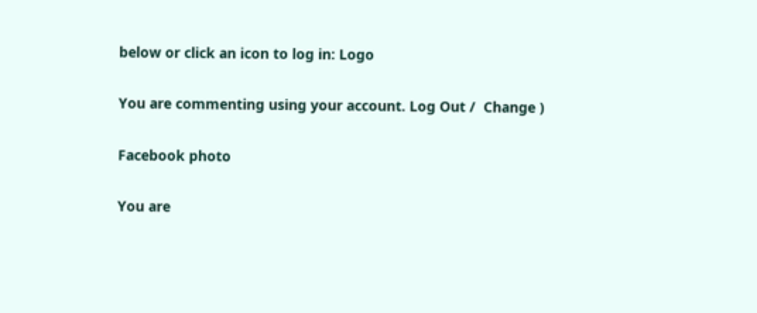below or click an icon to log in: Logo

You are commenting using your account. Log Out /  Change )

Facebook photo

You are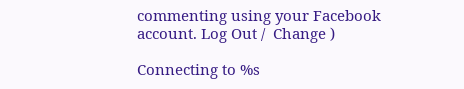commenting using your Facebook account. Log Out /  Change )

Connecting to %s